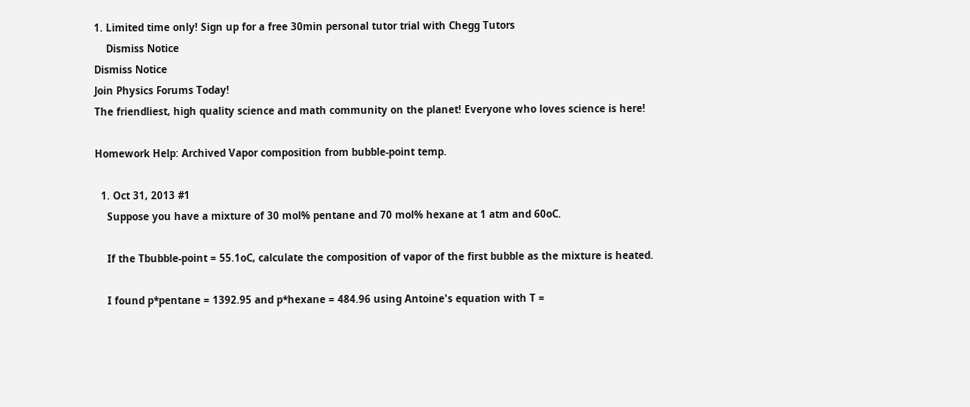1. Limited time only! Sign up for a free 30min personal tutor trial with Chegg Tutors
    Dismiss Notice
Dismiss Notice
Join Physics Forums Today!
The friendliest, high quality science and math community on the planet! Everyone who loves science is here!

Homework Help: Archived Vapor composition from bubble-point temp.

  1. Oct 31, 2013 #1
    Suppose you have a mixture of 30 mol% pentane and 70 mol% hexane at 1 atm and 60oC.

    If the Tbubble-point = 55.1oC, calculate the composition of vapor of the first bubble as the mixture is heated.

    I found p*pentane = 1392.95 and p*hexane = 484.96 using Antoine's equation with T =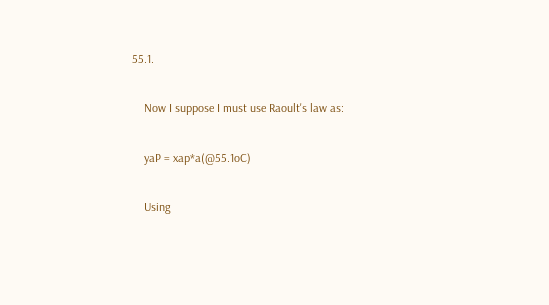55.1.

    Now I suppose I must use Raoult's law as:

    yaP = xap*a(@55.1oC)

    Using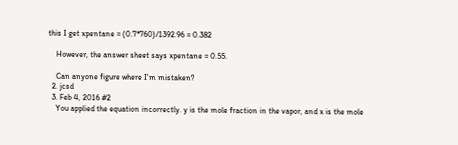this I get xpentane = (0.7*760)/1392.96 = 0.382

    However, the answer sheet says xpentane = 0.55.

    Can anyone figure where I'm mistaken?
  2. jcsd
  3. Feb 4, 2016 #2
    You applied the equation incorrectly. y is the mole fraction in the vapor, and x is the mole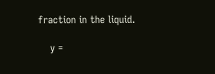fraction in the liquid.

    y =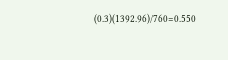(0.3)(1392.96)/760=0.550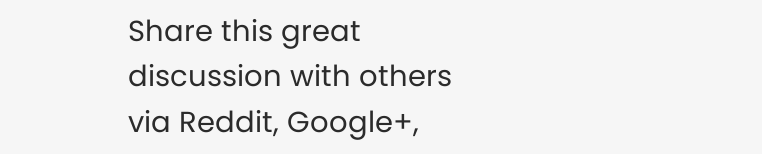Share this great discussion with others via Reddit, Google+,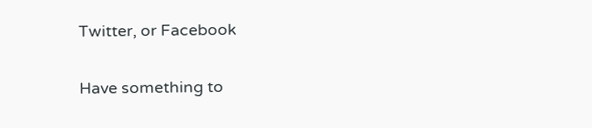Twitter, or Facebook

Have something to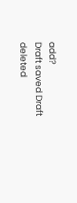add?
Draft saved Draft deleted